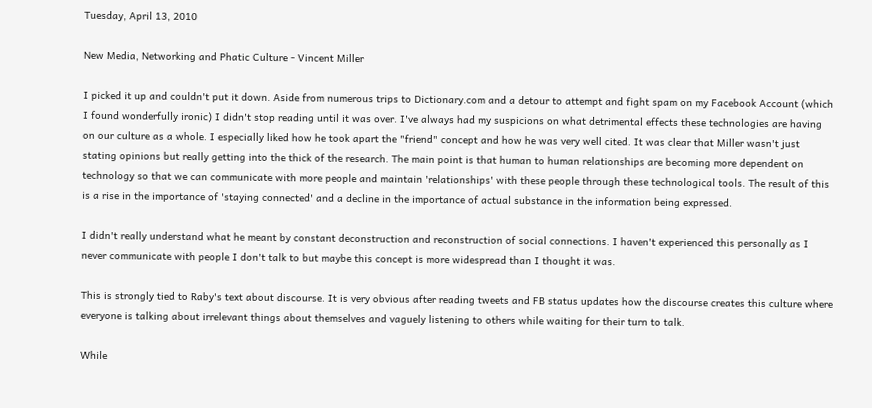Tuesday, April 13, 2010

New Media, Networking and Phatic Culture - Vincent Miller

I picked it up and couldn't put it down. Aside from numerous trips to Dictionary.com and a detour to attempt and fight spam on my Facebook Account (which I found wonderfully ironic) I didn't stop reading until it was over. I've always had my suspicions on what detrimental effects these technologies are having on our culture as a whole. I especially liked how he took apart the "friend" concept and how he was very well cited. It was clear that Miller wasn't just stating opinions but really getting into the thick of the research. The main point is that human to human relationships are becoming more dependent on technology so that we can communicate with more people and maintain 'relationships' with these people through these technological tools. The result of this is a rise in the importance of 'staying connected' and a decline in the importance of actual substance in the information being expressed.

I didn't really understand what he meant by constant deconstruction and reconstruction of social connections. I haven't experienced this personally as I never communicate with people I don't talk to but maybe this concept is more widespread than I thought it was.

This is strongly tied to Raby's text about discourse. It is very obvious after reading tweets and FB status updates how the discourse creates this culture where everyone is talking about irrelevant things about themselves and vaguely listening to others while waiting for their turn to talk.

While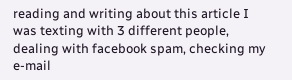reading and writing about this article I was texting with 3 different people, dealing with facebook spam, checking my e-mail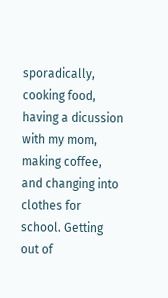sporadically, cooking food, having a dicussion with my mom, making coffee, and changing into clothes for school. Getting out of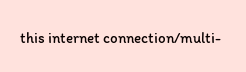this internet connection/multi-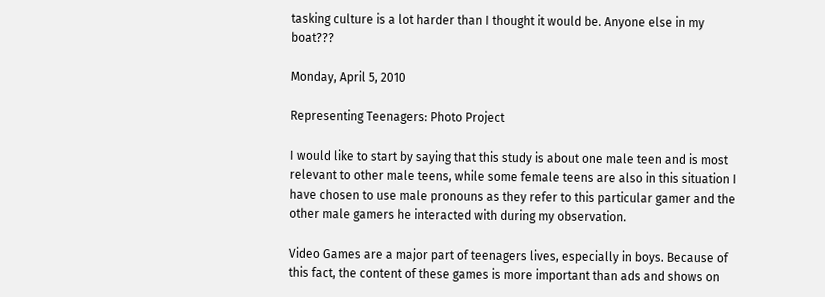tasking culture is a lot harder than I thought it would be. Anyone else in my boat???

Monday, April 5, 2010

Representing Teenagers: Photo Project

I would like to start by saying that this study is about one male teen and is most relevant to other male teens, while some female teens are also in this situation I have chosen to use male pronouns as they refer to this particular gamer and the other male gamers he interacted with during my observation.

Video Games are a major part of teenagers lives, especially in boys. Because of this fact, the content of these games is more important than ads and shows on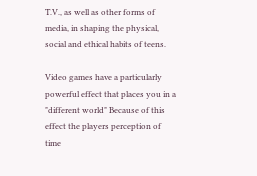T.V., as well as other forms of media, in shaping the physical, social and ethical habits of teens.

Video games have a particularly powerful effect that places you in a "different world" Because of this effect the players perception of time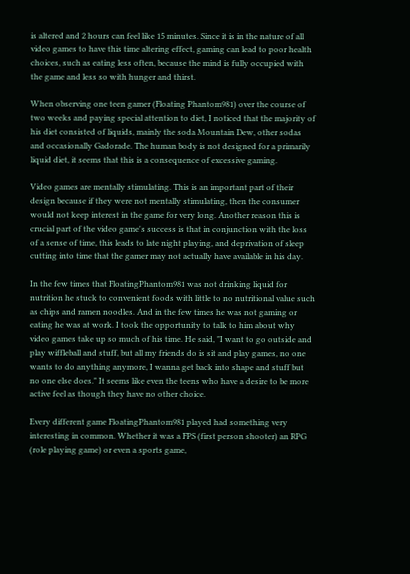is altered and 2 hours can feel like 15 minutes. Since it is in the nature of all video games to have this time altering effect, gaming can lead to poor health choices, such as eating less often, because the mind is fully occupied with the game and less so with hunger and thirst.

When observing one teen gamer (Floating Phantom981) over the course of two weeks and paying special attention to diet, I noticed that the majority of his diet consisted of liquids, mainly the soda Mountain Dew, other sodas and occasionally Gadorade. The human body is not designed for a primarily liquid diet, it seems that this is a consequence of excessive gaming.

Video games are mentally stimulating. This is an important part of their design because if they were not mentally stimulating, then the consumer would not keep interest in the game for very long. Another reason this is crucial part of the video game's success is that in conjunction with the loss of a sense of time, this leads to late night playing, and deprivation of sleep cutting into time that the gamer may not actually have available in his day.

In the few times that FloatingPhantom981 was not drinking liquid for nutrition he stuck to convenient foods with little to no nutritional value such as chips and ramen noodles. And in the few times he was not gaming or eating he was at work. I took the opportunity to talk to him about why video games take up so much of his time. He said, "I want to go outside and play wiffleball and stuff, but all my friends do is sit and play games, no one wants to do anything anymore, I wanna get back into shape and stuff but no one else does." It seems like even the teens who have a desire to be more active feel as though they have no other choice.

Every different game FloatingPhantom981 played had something very interesting in common. Whether it was a FPS (first person shooter) an RPG (role playing game) or even a sports game,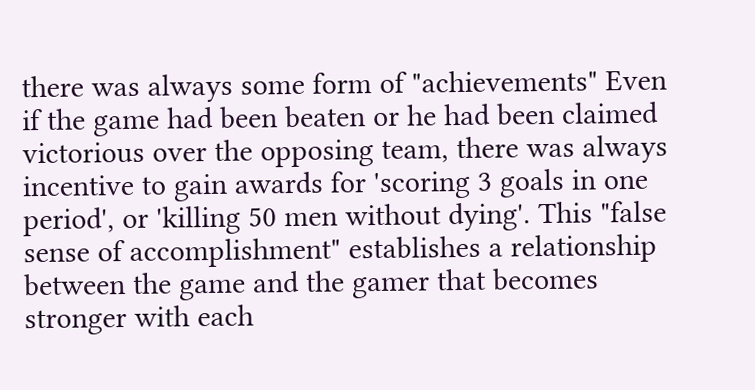there was always some form of "achievements" Even if the game had been beaten or he had been claimed victorious over the opposing team, there was always incentive to gain awards for 'scoring 3 goals in one period', or 'killing 50 men without dying'. This "false sense of accomplishment" establishes a relationship between the game and the gamer that becomes stronger with each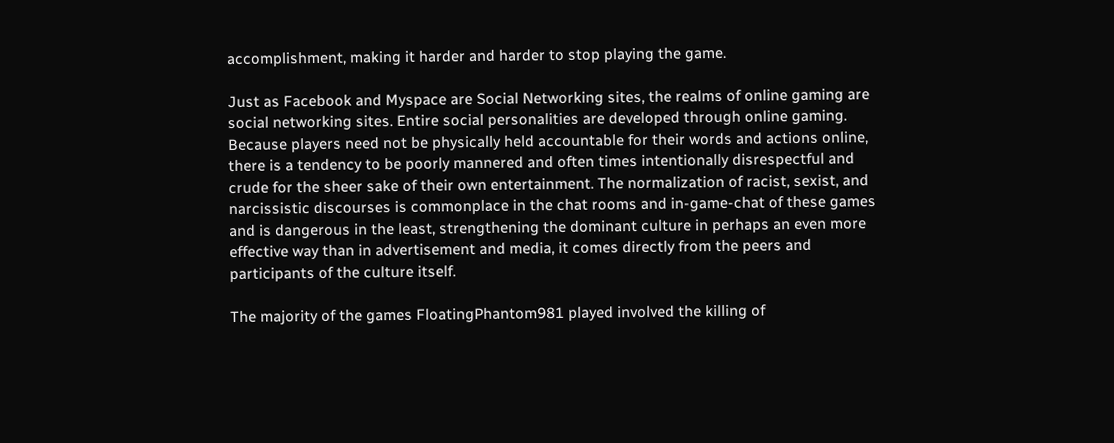accomplishment, making it harder and harder to stop playing the game.

Just as Facebook and Myspace are Social Networking sites, the realms of online gaming are social networking sites. Entire social personalities are developed through online gaming. Because players need not be physically held accountable for their words and actions online, there is a tendency to be poorly mannered and often times intentionally disrespectful and crude for the sheer sake of their own entertainment. The normalization of racist, sexist, and narcissistic discourses is commonplace in the chat rooms and in-game-chat of these games and is dangerous in the least, strengthening the dominant culture in perhaps an even more effective way than in advertisement and media, it comes directly from the peers and participants of the culture itself.

The majority of the games FloatingPhantom981 played involved the killing of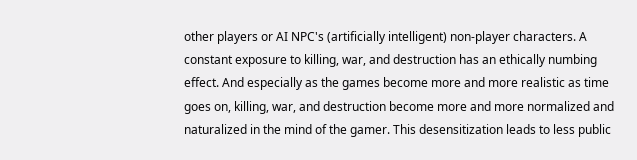other players or AI NPC's (artificially intelligent) non-player characters. A constant exposure to killing, war, and destruction has an ethically numbing effect. And especially as the games become more and more realistic as time goes on, killing, war, and destruction become more and more normalized and naturalized in the mind of the gamer. This desensitization leads to less public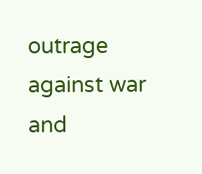outrage against war and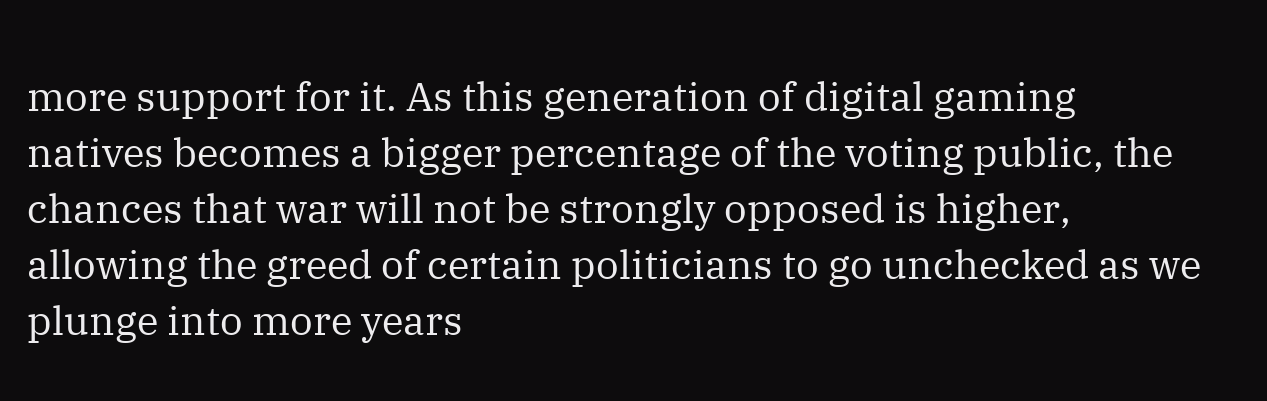more support for it. As this generation of digital gaming natives becomes a bigger percentage of the voting public, the chances that war will not be strongly opposed is higher, allowing the greed of certain politicians to go unchecked as we plunge into more years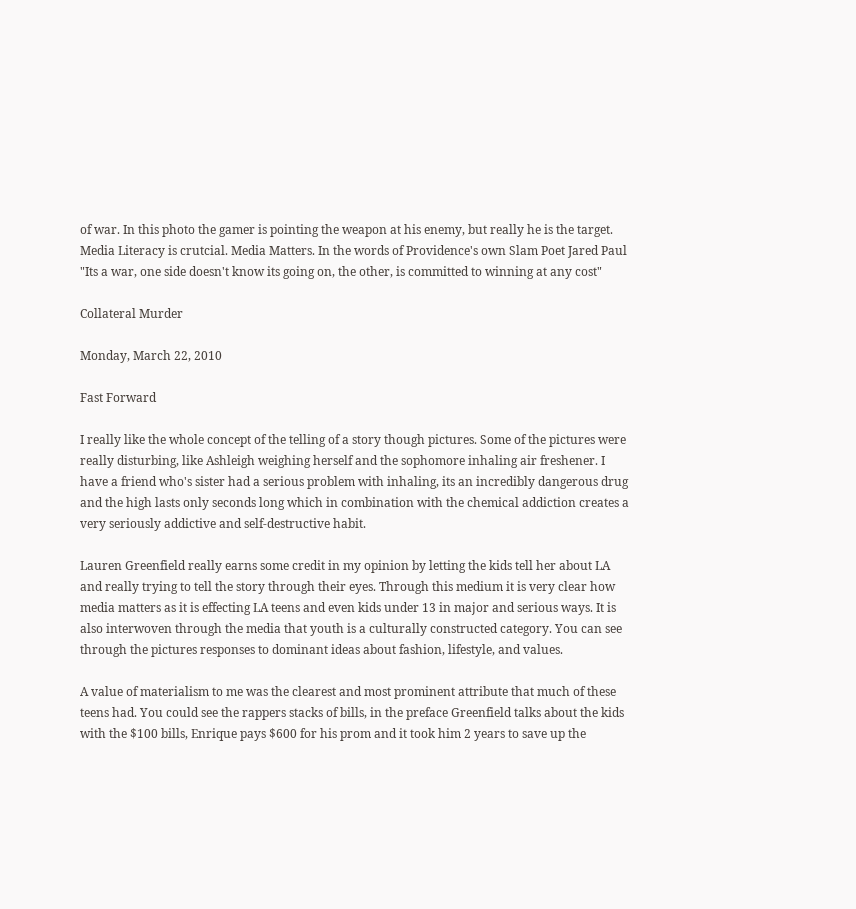of war. In this photo the gamer is pointing the weapon at his enemy, but really he is the target. Media Literacy is crutcial. Media Matters. In the words of Providence's own Slam Poet Jared Paul "Its a war, one side doesn't know its going on, the other, is committed to winning at any cost"

Collateral Murder

Monday, March 22, 2010

Fast Forward

I really like the whole concept of the telling of a story though pictures. Some of the pictures were really disturbing, like Ashleigh weighing herself and the sophomore inhaling air freshener. I have a friend who's sister had a serious problem with inhaling, its an incredibly dangerous drug and the high lasts only seconds long which in combination with the chemical addiction creates a very seriously addictive and self-destructive habit.

Lauren Greenfield really earns some credit in my opinion by letting the kids tell her about LA and really trying to tell the story through their eyes. Through this medium it is very clear how media matters as it is effecting LA teens and even kids under 13 in major and serious ways. It is also interwoven through the media that youth is a culturally constructed category. You can see through the pictures responses to dominant ideas about fashion, lifestyle, and values.

A value of materialism to me was the clearest and most prominent attribute that much of these teens had. You could see the rappers stacks of bills, in the preface Greenfield talks about the kids with the $100 bills, Enrique pays $600 for his prom and it took him 2 years to save up the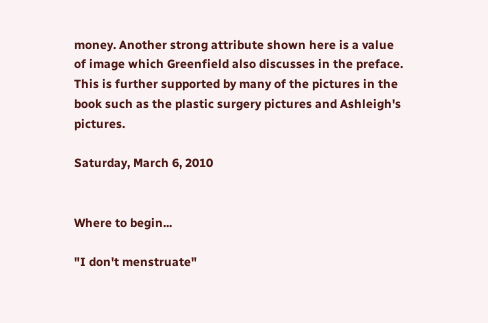money. Another strong attribute shown here is a value of image which Greenfield also discusses in the preface. This is further supported by many of the pictures in the book such as the plastic surgery pictures and Ashleigh's pictures.

Saturday, March 6, 2010


Where to begin...

"I don't menstruate"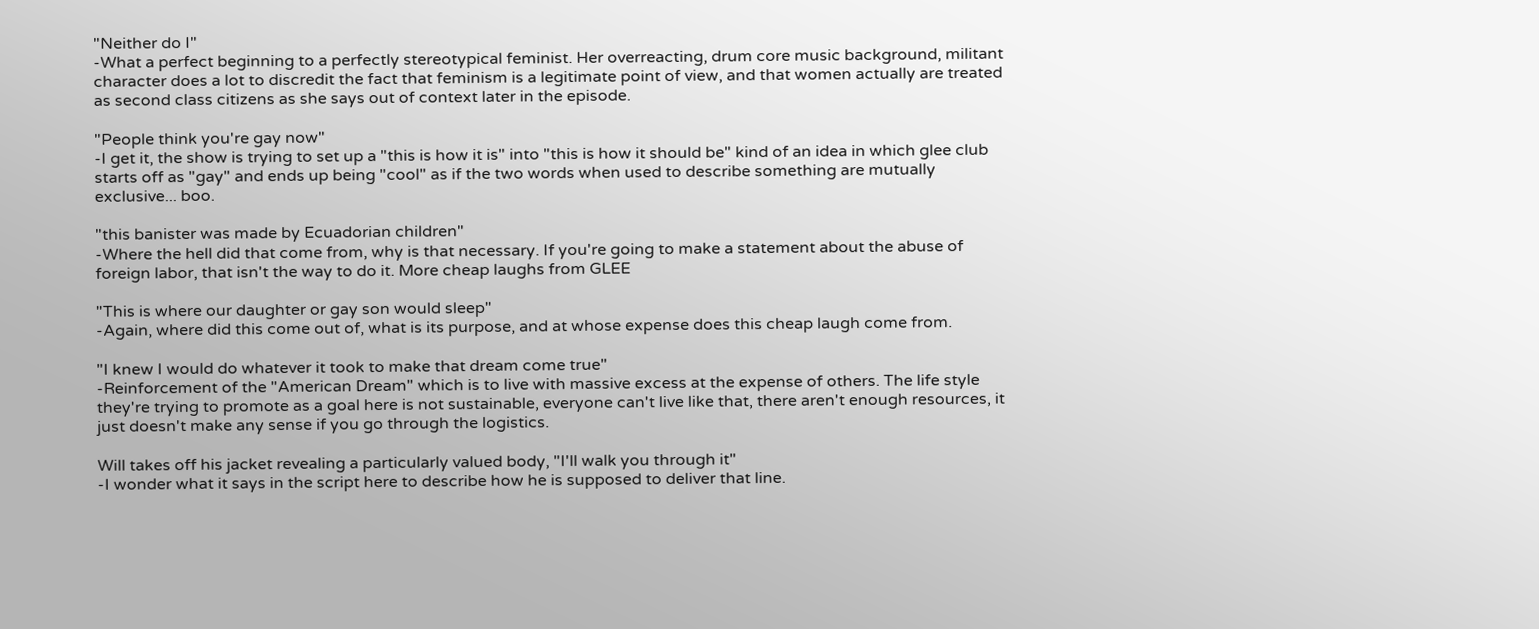"Neither do I"
-What a perfect beginning to a perfectly stereotypical feminist. Her overreacting, drum core music background, militant character does a lot to discredit the fact that feminism is a legitimate point of view, and that women actually are treated as second class citizens as she says out of context later in the episode.

"People think you're gay now"
-I get it, the show is trying to set up a "this is how it is" into "this is how it should be" kind of an idea in which glee club starts off as "gay" and ends up being "cool" as if the two words when used to describe something are mutually exclusive... boo.

"this banister was made by Ecuadorian children"
-Where the hell did that come from, why is that necessary. If you're going to make a statement about the abuse of foreign labor, that isn't the way to do it. More cheap laughs from GLEE

"This is where our daughter or gay son would sleep"
-Again, where did this come out of, what is its purpose, and at whose expense does this cheap laugh come from.

"I knew I would do whatever it took to make that dream come true"
-Reinforcement of the "American Dream" which is to live with massive excess at the expense of others. The life style they're trying to promote as a goal here is not sustainable, everyone can't live like that, there aren't enough resources, it just doesn't make any sense if you go through the logistics.

Will takes off his jacket revealing a particularly valued body, "I'll walk you through it"
-I wonder what it says in the script here to describe how he is supposed to deliver that line.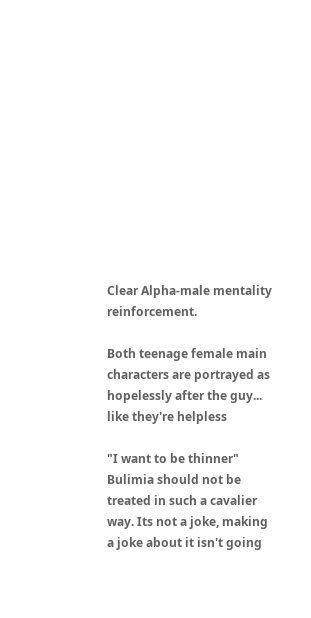Clear Alpha-male mentality reinforcement.

Both teenage female main characters are portrayed as hopelessly after the guy... like they're helpless

"I want to be thinner" Bulimia should not be treated in such a cavalier way. Its not a joke, making a joke about it isn't going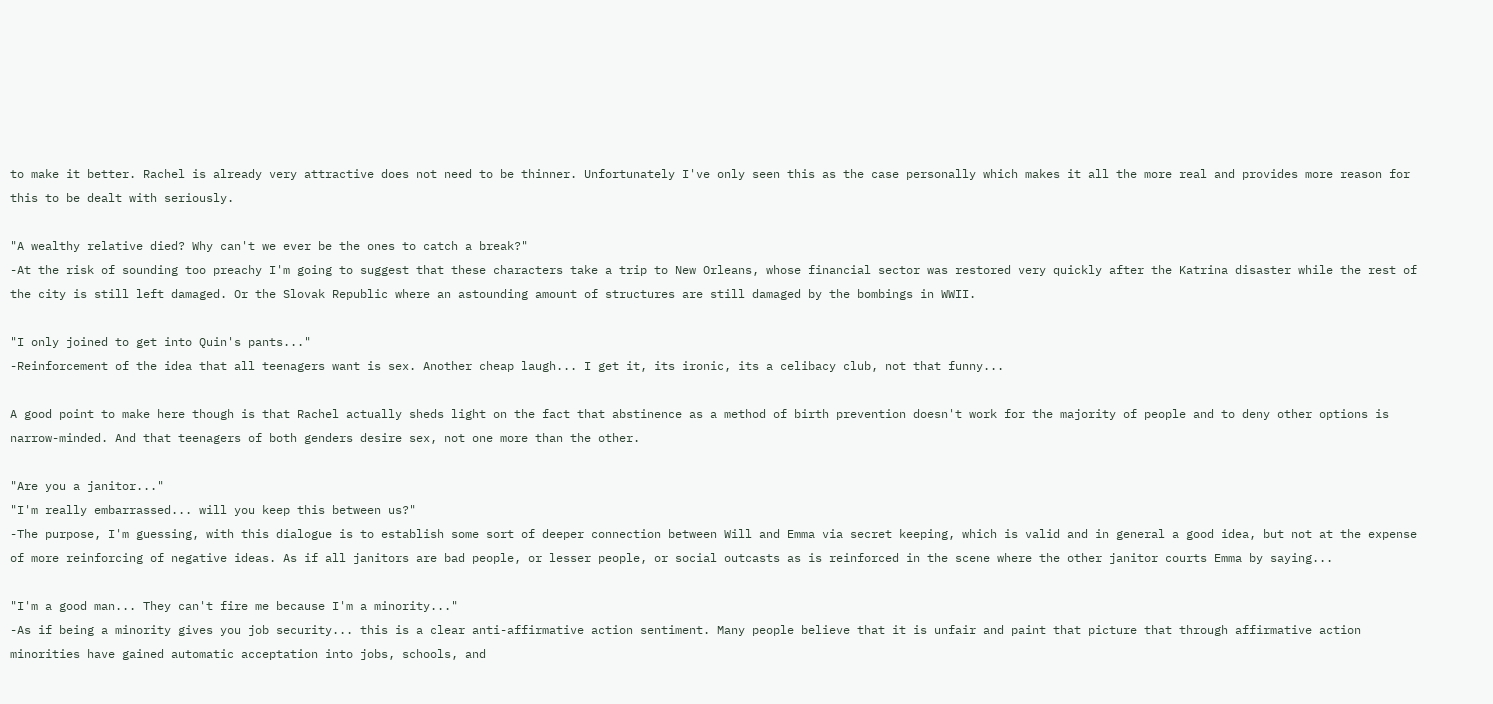to make it better. Rachel is already very attractive does not need to be thinner. Unfortunately I've only seen this as the case personally which makes it all the more real and provides more reason for this to be dealt with seriously.

"A wealthy relative died? Why can't we ever be the ones to catch a break?"
-At the risk of sounding too preachy I'm going to suggest that these characters take a trip to New Orleans, whose financial sector was restored very quickly after the Katrina disaster while the rest of the city is still left damaged. Or the Slovak Republic where an astounding amount of structures are still damaged by the bombings in WWII.

"I only joined to get into Quin's pants..."
-Reinforcement of the idea that all teenagers want is sex. Another cheap laugh... I get it, its ironic, its a celibacy club, not that funny...

A good point to make here though is that Rachel actually sheds light on the fact that abstinence as a method of birth prevention doesn't work for the majority of people and to deny other options is narrow-minded. And that teenagers of both genders desire sex, not one more than the other.

"Are you a janitor..."
"I'm really embarrassed... will you keep this between us?"
-The purpose, I'm guessing, with this dialogue is to establish some sort of deeper connection between Will and Emma via secret keeping, which is valid and in general a good idea, but not at the expense of more reinforcing of negative ideas. As if all janitors are bad people, or lesser people, or social outcasts as is reinforced in the scene where the other janitor courts Emma by saying...

"I'm a good man... They can't fire me because I'm a minority..."
-As if being a minority gives you job security... this is a clear anti-affirmative action sentiment. Many people believe that it is unfair and paint that picture that through affirmative action minorities have gained automatic acceptation into jobs, schools, and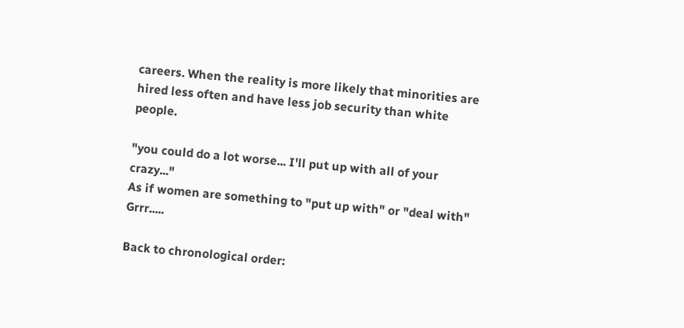careers. When the reality is more likely that minorities are hired less often and have less job security than white people.

"you could do a lot worse... I'll put up with all of your crazy..."
As if women are something to "put up with" or "deal with" Grrr.....

Back to chronological order: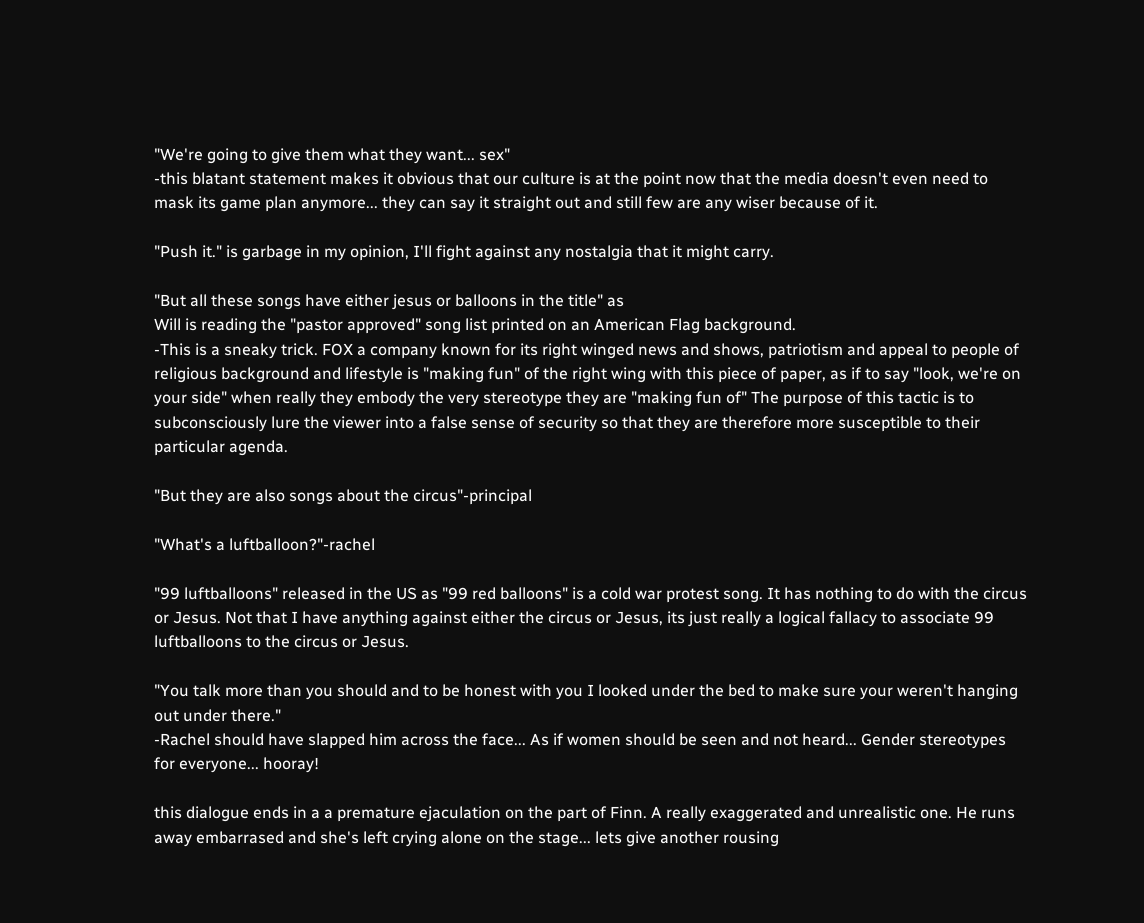"We're going to give them what they want... sex"
-this blatant statement makes it obvious that our culture is at the point now that the media doesn't even need to mask its game plan anymore... they can say it straight out and still few are any wiser because of it.

"Push it." is garbage in my opinion, I'll fight against any nostalgia that it might carry.

"But all these songs have either jesus or balloons in the title" as
Will is reading the "pastor approved" song list printed on an American Flag background.
-This is a sneaky trick. FOX a company known for its right winged news and shows, patriotism and appeal to people of religious background and lifestyle is "making fun" of the right wing with this piece of paper, as if to say "look, we're on your side" when really they embody the very stereotype they are "making fun of" The purpose of this tactic is to subconsciously lure the viewer into a false sense of security so that they are therefore more susceptible to their particular agenda.

"But they are also songs about the circus"-principal

"What's a luftballoon?"-rachel

"99 luftballoons" released in the US as "99 red balloons" is a cold war protest song. It has nothing to do with the circus or Jesus. Not that I have anything against either the circus or Jesus, its just really a logical fallacy to associate 99 luftballoons to the circus or Jesus.

"You talk more than you should and to be honest with you I looked under the bed to make sure your weren't hanging out under there."
-Rachel should have slapped him across the face... As if women should be seen and not heard... Gender stereotypes for everyone... hooray!

this dialogue ends in a a premature ejaculation on the part of Finn. A really exaggerated and unrealistic one. He runs away embarrased and she's left crying alone on the stage... lets give another rousing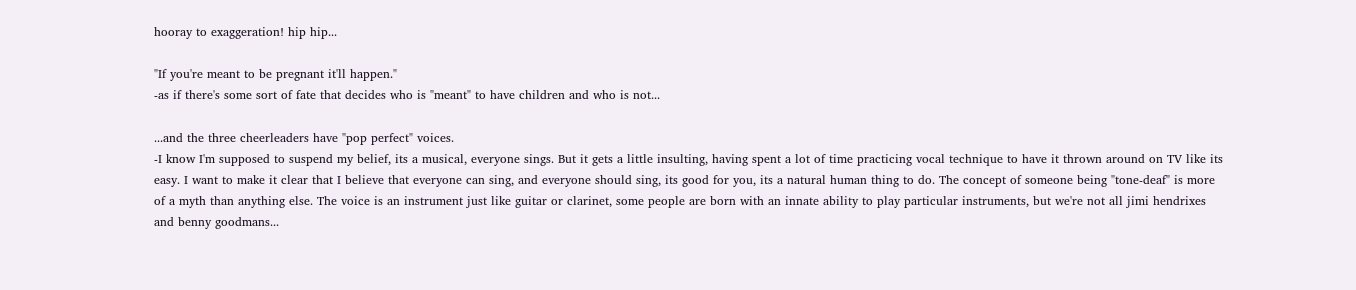hooray to exaggeration! hip hip...

"If you're meant to be pregnant it'll happen."
-as if there's some sort of fate that decides who is "meant" to have children and who is not...

...and the three cheerleaders have "pop perfect" voices.
-I know I'm supposed to suspend my belief, its a musical, everyone sings. But it gets a little insulting, having spent a lot of time practicing vocal technique to have it thrown around on TV like its easy. I want to make it clear that I believe that everyone can sing, and everyone should sing, its good for you, its a natural human thing to do. The concept of someone being "tone-deaf" is more of a myth than anything else. The voice is an instrument just like guitar or clarinet, some people are born with an innate ability to play particular instruments, but we're not all jimi hendrixes and benny goodmans...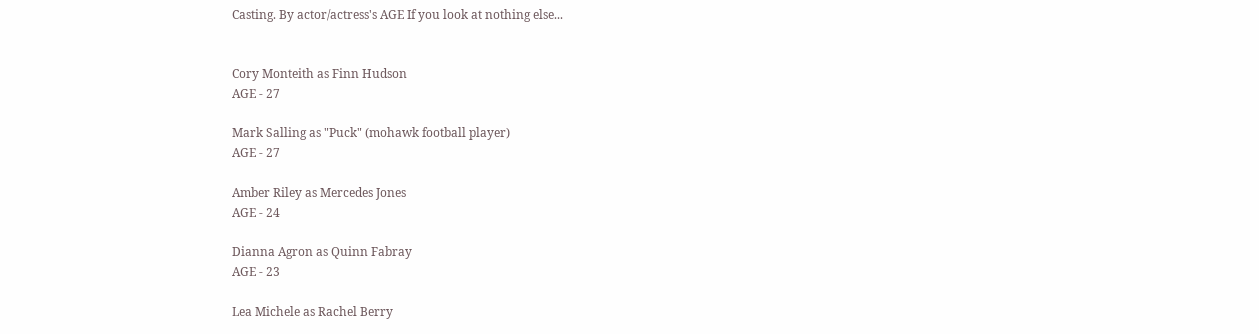Casting. By actor/actress's AGE If you look at nothing else...


Cory Monteith as Finn Hudson
AGE - 27

Mark Salling as "Puck" (mohawk football player)
AGE - 27

Amber Riley as Mercedes Jones
AGE - 24

Dianna Agron as Quinn Fabray
AGE - 23

Lea Michele as Rachel Berry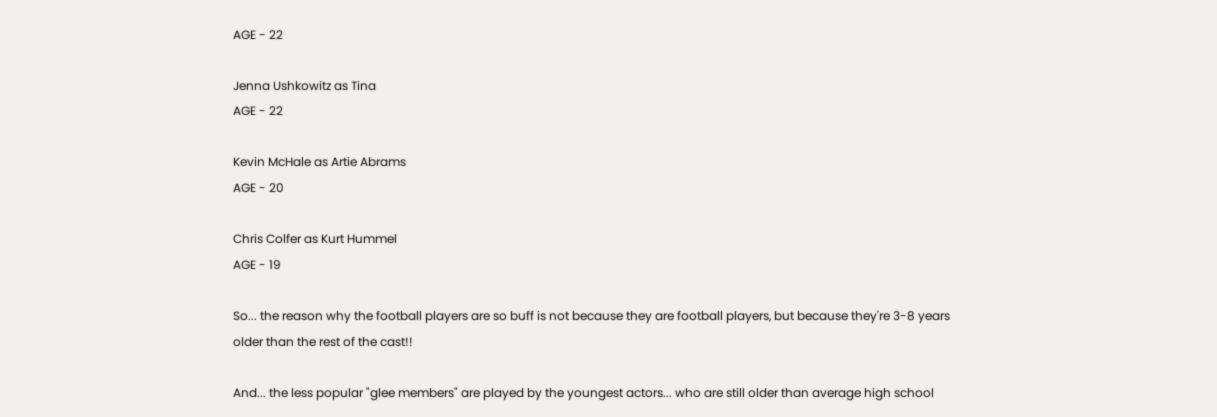AGE - 22

Jenna Ushkowitz as Tina
AGE - 22

Kevin McHale as Artie Abrams
AGE - 20

Chris Colfer as Kurt Hummel
AGE - 19

So... the reason why the football players are so buff is not because they are football players, but because they're 3-8 years older than the rest of the cast!!

And... the less popular "glee members" are played by the youngest actors... who are still older than average high school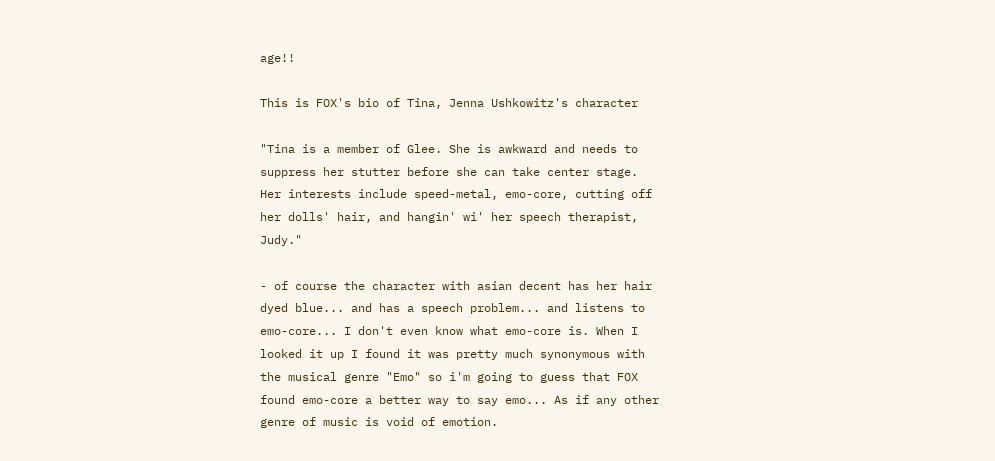age!!

This is FOX's bio of Tina, Jenna Ushkowitz's character

"Tina is a member of Glee. She is awkward and needs to suppress her stutter before she can take center stage. Her interests include speed-metal, emo-core, cutting off her dolls' hair, and hangin' wi' her speech therapist, Judy."

- of course the character with asian decent has her hair dyed blue... and has a speech problem... and listens to emo-core... I don't even know what emo-core is. When I looked it up I found it was pretty much synonymous with the musical genre "Emo" so i'm going to guess that FOX found emo-core a better way to say emo... As if any other genre of music is void of emotion.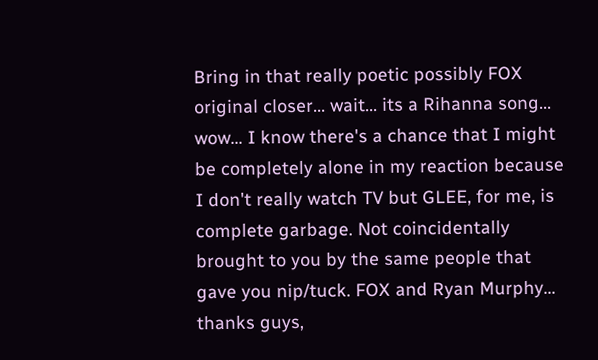Bring in that really poetic possibly FOX original closer... wait... its a Rihanna song... wow... I know there's a chance that I might be completely alone in my reaction because I don't really watch TV but GLEE, for me, is complete garbage. Not coincidentally brought to you by the same people that gave you nip/tuck. FOX and Ryan Murphy... thanks guys,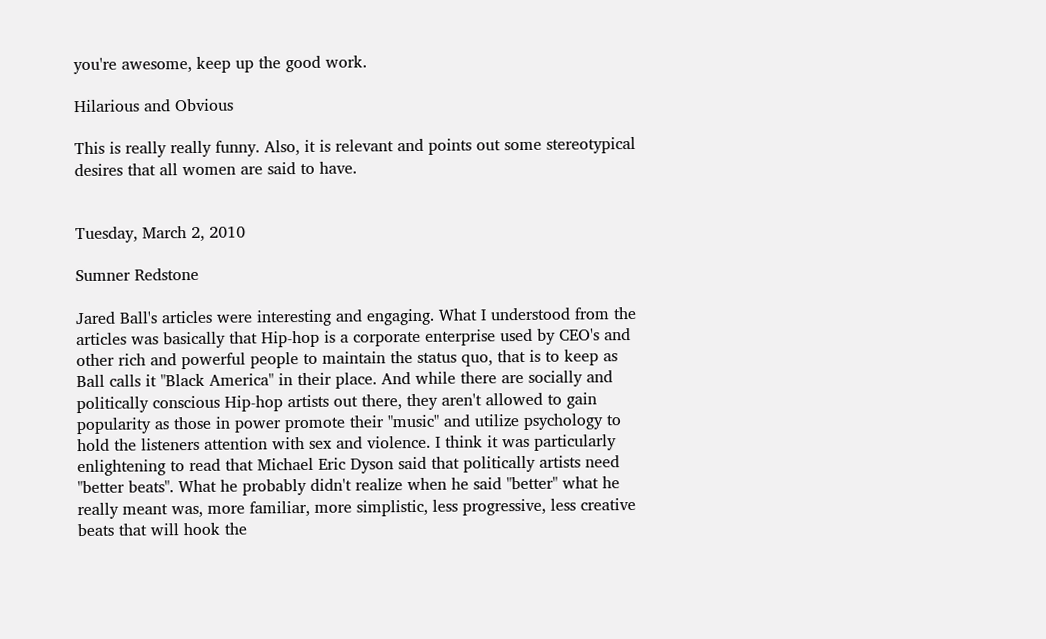you're awesome, keep up the good work.

Hilarious and Obvious

This is really really funny. Also, it is relevant and points out some stereotypical desires that all women are said to have.


Tuesday, March 2, 2010

Sumner Redstone

Jared Ball's articles were interesting and engaging. What I understood from the articles was basically that Hip-hop is a corporate enterprise used by CEO's and other rich and powerful people to maintain the status quo, that is to keep as Ball calls it "Black America" in their place. And while there are socially and politically conscious Hip-hop artists out there, they aren't allowed to gain popularity as those in power promote their "music" and utilize psychology to hold the listeners attention with sex and violence. I think it was particularly enlightening to read that Michael Eric Dyson said that politically artists need "better beats". What he probably didn't realize when he said "better" what he really meant was, more familiar, more simplistic, less progressive, less creative beats that will hook the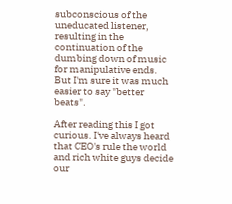subconscious of the uneducated listener, resulting in the continuation of the dumbing down of music for manipulative ends. But I'm sure it was much easier to say "better beats".

After reading this I got curious. I've always heard that CEO's rule the world and rich white guys decide our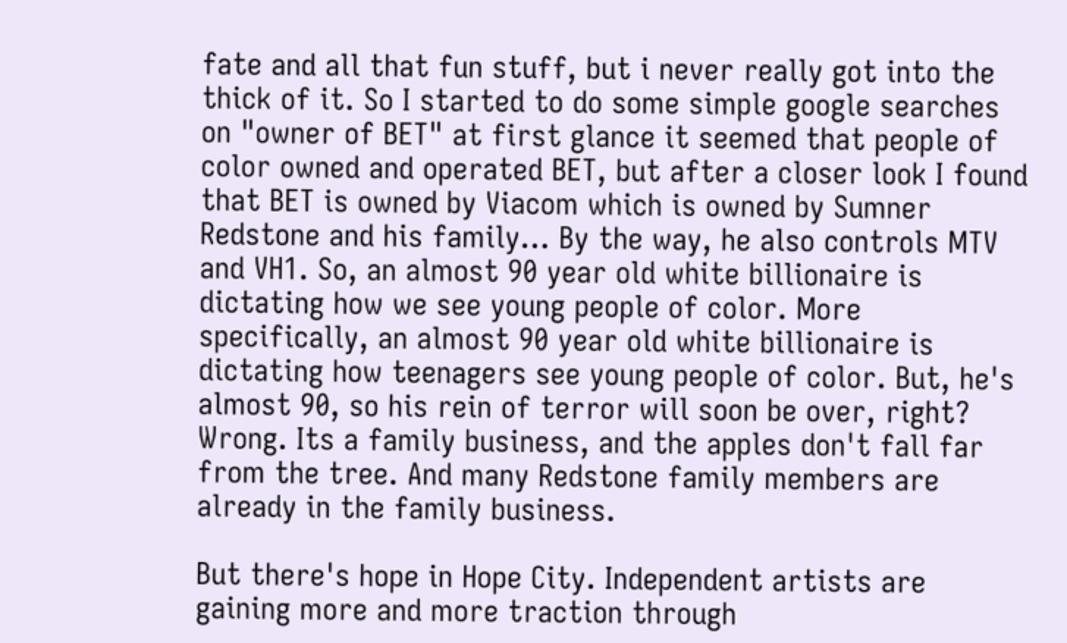fate and all that fun stuff, but i never really got into the thick of it. So I started to do some simple google searches on "owner of BET" at first glance it seemed that people of color owned and operated BET, but after a closer look I found that BET is owned by Viacom which is owned by Sumner Redstone and his family... By the way, he also controls MTV and VH1. So, an almost 90 year old white billionaire is dictating how we see young people of color. More specifically, an almost 90 year old white billionaire is dictating how teenagers see young people of color. But, he's almost 90, so his rein of terror will soon be over, right? Wrong. Its a family business, and the apples don't fall far from the tree. And many Redstone family members are already in the family business.

But there's hope in Hope City. Independent artists are gaining more and more traction through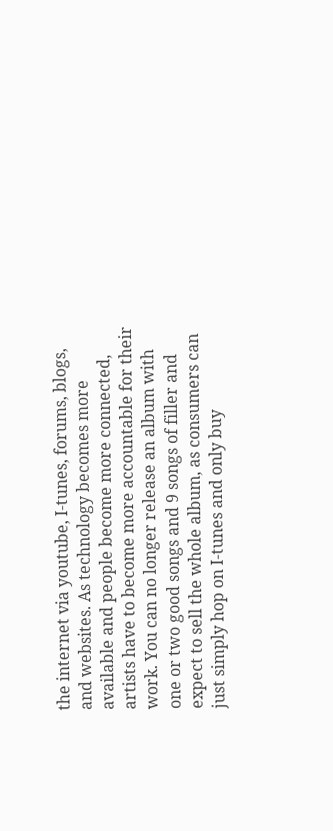the internet via youtube, I-tunes, forums, blogs, and websites. As technology becomes more available and people become more connected, artists have to become more accountable for their work. You can no longer release an album with one or two good songs and 9 songs of filler and expect to sell the whole album, as consumers can just simply hop on I-tunes and only buy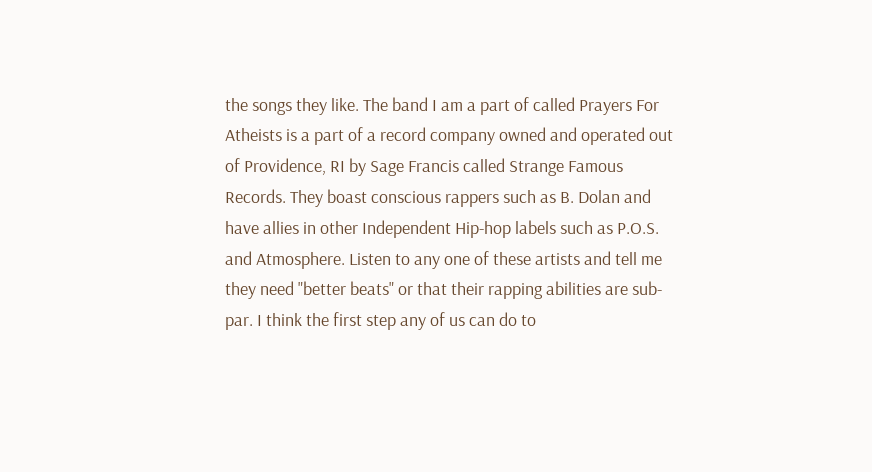the songs they like. The band I am a part of called Prayers For Atheists is a part of a record company owned and operated out of Providence, RI by Sage Francis called Strange Famous Records. They boast conscious rappers such as B. Dolan and have allies in other Independent Hip-hop labels such as P.O.S. and Atmosphere. Listen to any one of these artists and tell me they need "better beats" or that their rapping abilities are sub-par. I think the first step any of us can do to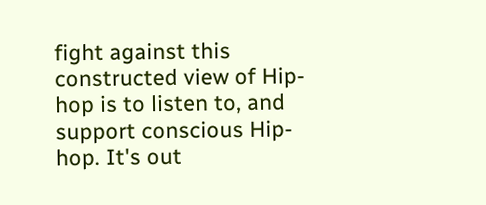fight against this constructed view of Hip-hop is to listen to, and support conscious Hip-hop. It's out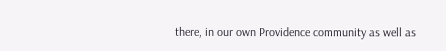there, in our own Providence community as well as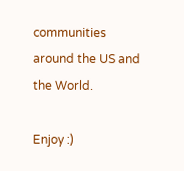communities around the US and the World.

Enjoy :)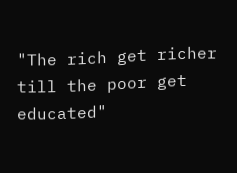"The rich get richer till the poor get educated"